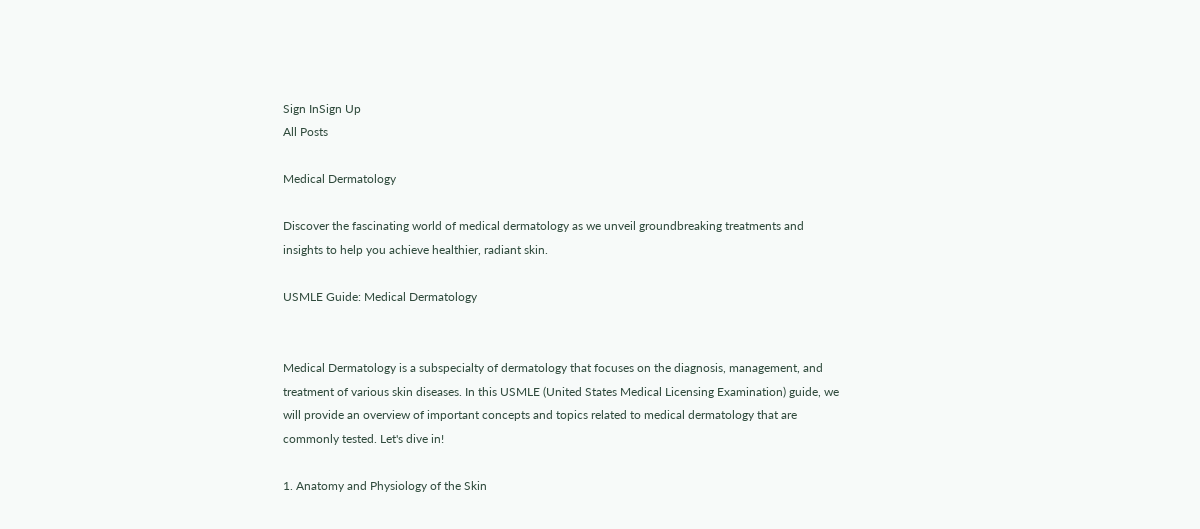Sign InSign Up
All Posts

Medical Dermatology

Discover the fascinating world of medical dermatology as we unveil groundbreaking treatments and insights to help you achieve healthier, radiant skin.

USMLE Guide: Medical Dermatology


Medical Dermatology is a subspecialty of dermatology that focuses on the diagnosis, management, and treatment of various skin diseases. In this USMLE (United States Medical Licensing Examination) guide, we will provide an overview of important concepts and topics related to medical dermatology that are commonly tested. Let's dive in!

1. Anatomy and Physiology of the Skin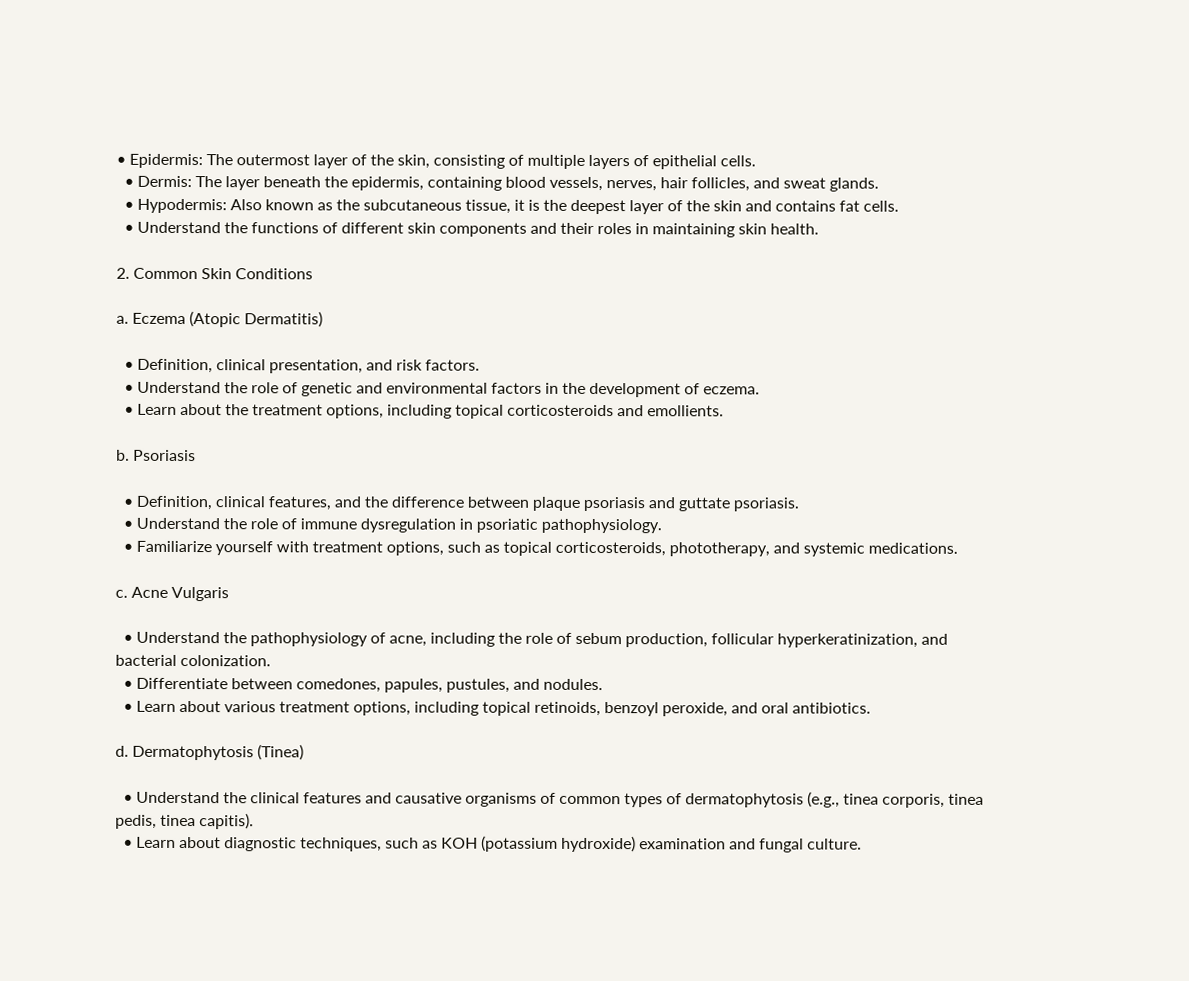• Epidermis: The outermost layer of the skin, consisting of multiple layers of epithelial cells.
  • Dermis: The layer beneath the epidermis, containing blood vessels, nerves, hair follicles, and sweat glands.
  • Hypodermis: Also known as the subcutaneous tissue, it is the deepest layer of the skin and contains fat cells.
  • Understand the functions of different skin components and their roles in maintaining skin health.

2. Common Skin Conditions

a. Eczema (Atopic Dermatitis)

  • Definition, clinical presentation, and risk factors.
  • Understand the role of genetic and environmental factors in the development of eczema.
  • Learn about the treatment options, including topical corticosteroids and emollients.

b. Psoriasis

  • Definition, clinical features, and the difference between plaque psoriasis and guttate psoriasis.
  • Understand the role of immune dysregulation in psoriatic pathophysiology.
  • Familiarize yourself with treatment options, such as topical corticosteroids, phototherapy, and systemic medications.

c. Acne Vulgaris

  • Understand the pathophysiology of acne, including the role of sebum production, follicular hyperkeratinization, and bacterial colonization.
  • Differentiate between comedones, papules, pustules, and nodules.
  • Learn about various treatment options, including topical retinoids, benzoyl peroxide, and oral antibiotics.

d. Dermatophytosis (Tinea)

  • Understand the clinical features and causative organisms of common types of dermatophytosis (e.g., tinea corporis, tinea pedis, tinea capitis).
  • Learn about diagnostic techniques, such as KOH (potassium hydroxide) examination and fungal culture.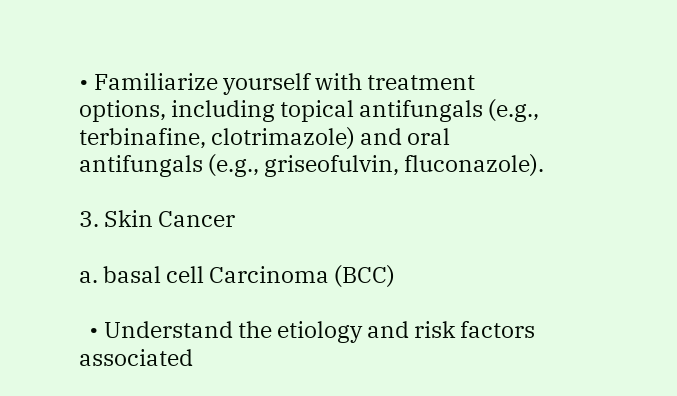• Familiarize yourself with treatment options, including topical antifungals (e.g., terbinafine, clotrimazole) and oral antifungals (e.g., griseofulvin, fluconazole).

3. Skin Cancer

a. basal cell Carcinoma (BCC)

  • Understand the etiology and risk factors associated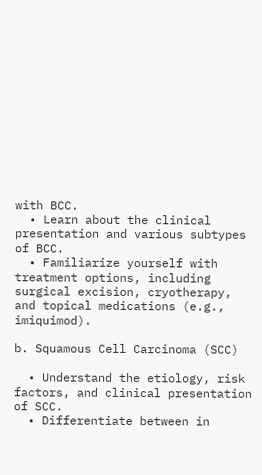with BCC.
  • Learn about the clinical presentation and various subtypes of BCC.
  • Familiarize yourself with treatment options, including surgical excision, cryotherapy, and topical medications (e.g., imiquimod).

b. Squamous Cell Carcinoma (SCC)

  • Understand the etiology, risk factors, and clinical presentation of SCC.
  • Differentiate between in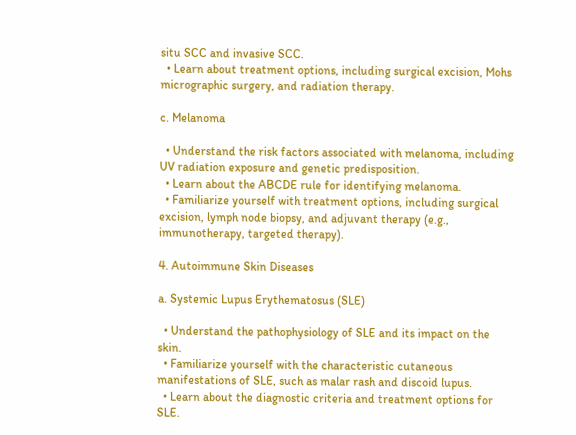situ SCC and invasive SCC.
  • Learn about treatment options, including surgical excision, Mohs micrographic surgery, and radiation therapy.

c. Melanoma

  • Understand the risk factors associated with melanoma, including UV radiation exposure and genetic predisposition.
  • Learn about the ABCDE rule for identifying melanoma.
  • Familiarize yourself with treatment options, including surgical excision, lymph node biopsy, and adjuvant therapy (e.g., immunotherapy, targeted therapy).

4. Autoimmune Skin Diseases

a. Systemic Lupus Erythematosus (SLE)

  • Understand the pathophysiology of SLE and its impact on the skin.
  • Familiarize yourself with the characteristic cutaneous manifestations of SLE, such as malar rash and discoid lupus.
  • Learn about the diagnostic criteria and treatment options for SLE.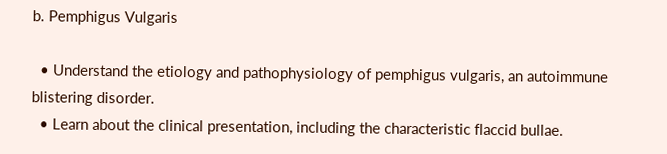b. Pemphigus Vulgaris

  • Understand the etiology and pathophysiology of pemphigus vulgaris, an autoimmune blistering disorder.
  • Learn about the clinical presentation, including the characteristic flaccid bullae.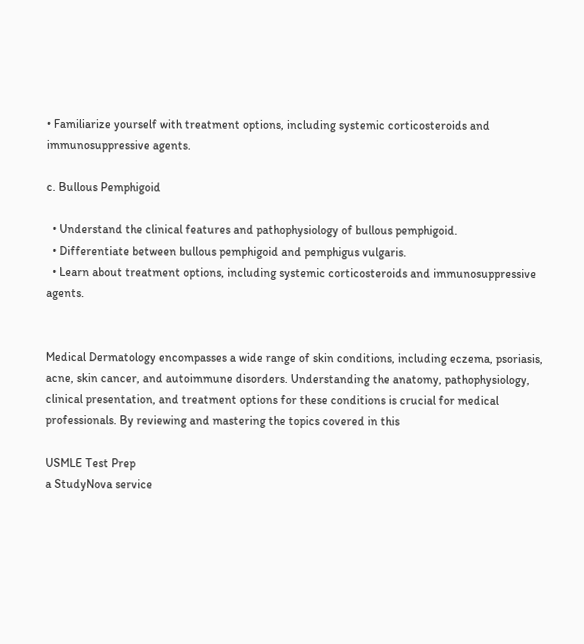• Familiarize yourself with treatment options, including systemic corticosteroids and immunosuppressive agents.

c. Bullous Pemphigoid

  • Understand the clinical features and pathophysiology of bullous pemphigoid.
  • Differentiate between bullous pemphigoid and pemphigus vulgaris.
  • Learn about treatment options, including systemic corticosteroids and immunosuppressive agents.


Medical Dermatology encompasses a wide range of skin conditions, including eczema, psoriasis, acne, skin cancer, and autoimmune disorders. Understanding the anatomy, pathophysiology, clinical presentation, and treatment options for these conditions is crucial for medical professionals. By reviewing and mastering the topics covered in this

USMLE Test Prep
a StudyNova service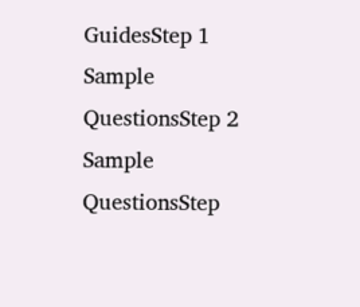GuidesStep 1 Sample QuestionsStep 2 Sample QuestionsStep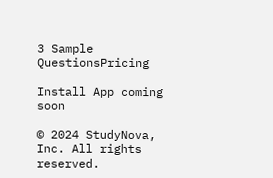3 Sample QuestionsPricing

Install App coming soon

© 2024 StudyNova, Inc. All rights reserved.